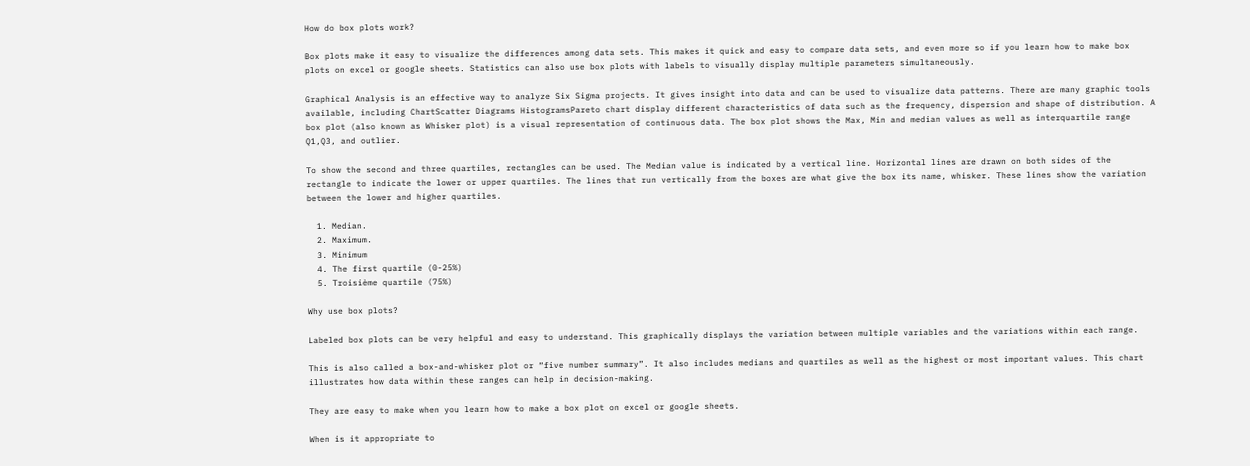How do box plots work?

Box plots make it easy to visualize the differences among data sets. This makes it quick and easy to compare data sets, and even more so if you learn how to make box plots on excel or google sheets. Statistics can also use box plots with labels to visually display multiple parameters simultaneously.

Graphical Analysis is an effective way to analyze Six Sigma projects. It gives insight into data and can be used to visualize data patterns. There are many graphic tools available, including ChartScatter Diagrams HistogramsPareto chart display different characteristics of data such as the frequency, dispersion and shape of distribution. A box plot (also known as Whisker plot) is a visual representation of continuous data. The box plot shows the Max, Min and median values as well as interquartile range Q1,Q3, and outlier.

To show the second and three quartiles, rectangles can be used. The Median value is indicated by a vertical line. Horizontal lines are drawn on both sides of the rectangle to indicate the lower or upper quartiles. The lines that run vertically from the boxes are what give the box its name, whisker. These lines show the variation between the lower and higher quartiles.

  1. Median.
  2. Maximum.
  3. Minimum
  4. The first quartile (0-25%)
  5. Troisième quartile (75%)

Why use box plots?

Labeled box plots can be very helpful and easy to understand. This graphically displays the variation between multiple variables and the variations within each range.

This is also called a box-and-whisker plot or “five number summary”. It also includes medians and quartiles as well as the highest or most important values. This chart illustrates how data within these ranges can help in decision-making.

They are easy to make when you learn how to make a box plot on excel or google sheets.

When is it appropriate to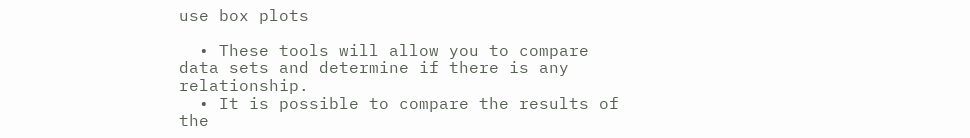use box plots

  • These tools will allow you to compare data sets and determine if there is any relationship.
  • It is possible to compare the results of the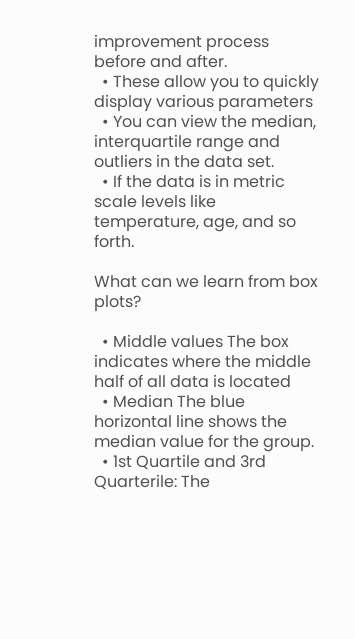improvement process before and after.
  • These allow you to quickly display various parameters
  • You can view the median, interquartile range and outliers in the data set.
  • If the data is in metric scale levels like temperature, age, and so forth.

What can we learn from box plots?

  • Middle values The box indicates where the middle half of all data is located
  • Median The blue horizontal line shows the median value for the group.
  • 1st Quartile and 3rd Quarterile: The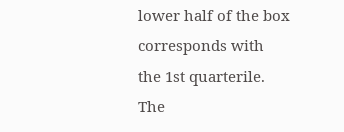lower half of the box corresponds with the 1st quarterile. The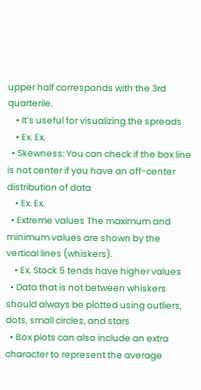upper half corresponds with the 3rd quarterile.
    • It’s useful for visualizing the spreads
    • Ex. Ex.
  • Skewness: You can check if the box line is not center if you have an off-center distribution of data
    • Ex. Ex.
  • Extreme values The maximum and minimum values are shown by the vertical lines (whiskers).
    • Ex. Stock 5 tends have higher values
  • Data that is not between whiskers should always be plotted using outliers, dots, small circles, and stars
  • Box plots can also include an extra character to represent the average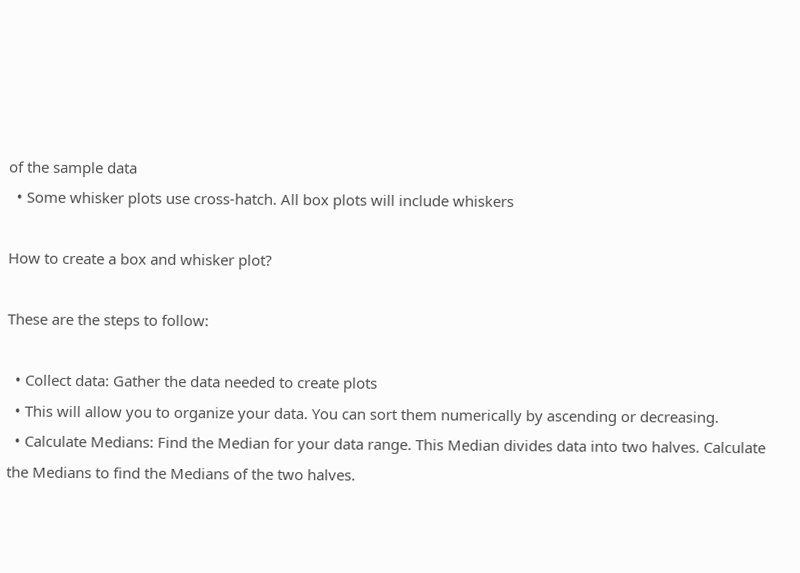of the sample data
  • Some whisker plots use cross-hatch. All box plots will include whiskers

How to create a box and whisker plot?

These are the steps to follow:

  • Collect data: Gather the data needed to create plots
  • This will allow you to organize your data. You can sort them numerically by ascending or decreasing.
  • Calculate Medians: Find the Median for your data range. This Median divides data into two halves. Calculate the Medians to find the Medians of the two halves.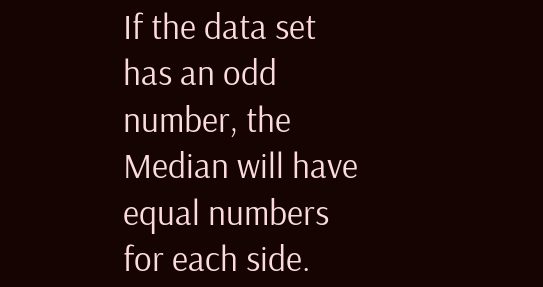If the data set has an odd number, the Median will have equal numbers for each side.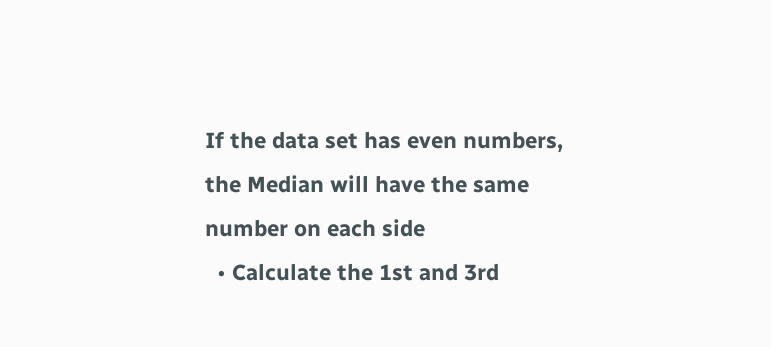If the data set has even numbers, the Median will have the same number on each side
  • Calculate the 1st and 3rd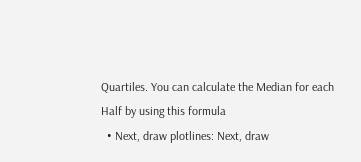Quartiles. You can calculate the Median for each Half by using this formula
  • Next, draw plotlines: Next, draw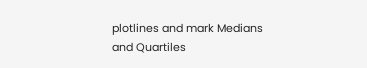plotlines and mark Medians and Quartiles